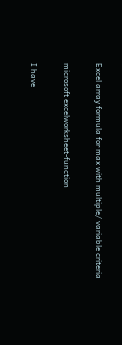Excel array formula for max with multiple/ variable criteria

microsoft excelworksheet-function

I have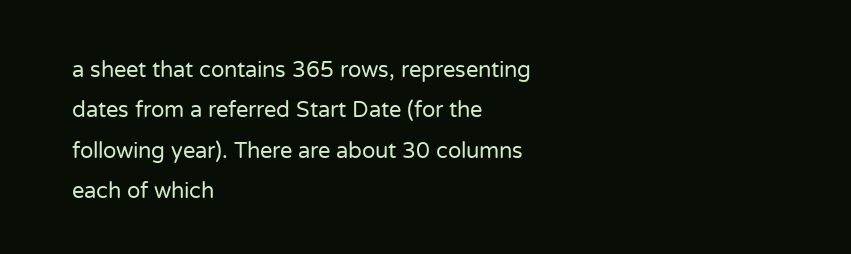a sheet that contains 365 rows, representing dates from a referred Start Date (for the following year). There are about 30 columns each of which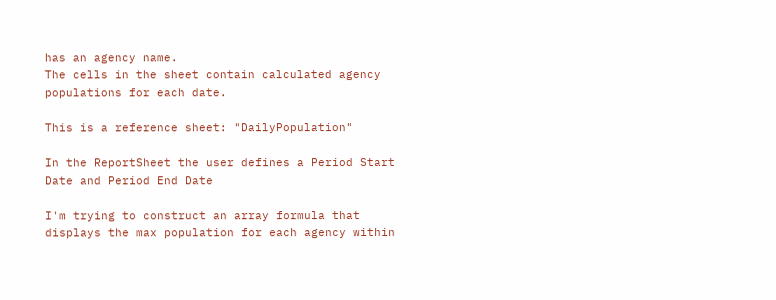has an agency name.
The cells in the sheet contain calculated agency populations for each date.

This is a reference sheet: "DailyPopulation"

In the ReportSheet the user defines a Period Start Date and Period End Date

I'm trying to construct an array formula that displays the max population for each agency within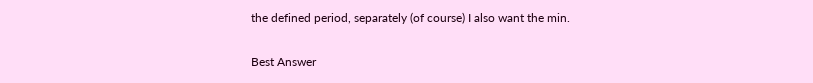the defined period, separately (of course) I also want the min.

Best Answer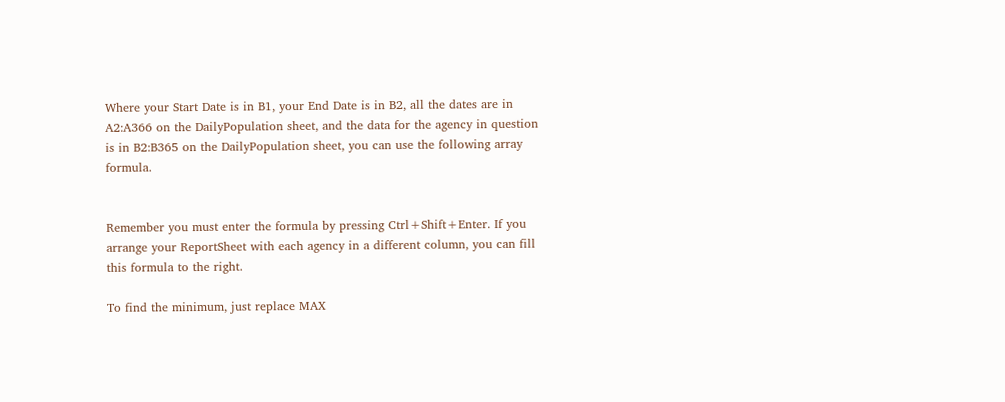Where your Start Date is in B1, your End Date is in B2, all the dates are in A2:A366 on the DailyPopulation sheet, and the data for the agency in question is in B2:B365 on the DailyPopulation sheet, you can use the following array formula.


Remember you must enter the formula by pressing Ctrl+Shift+Enter. If you arrange your ReportSheet with each agency in a different column, you can fill this formula to the right.

To find the minimum, just replace MAX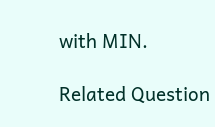with MIN.

Related Question